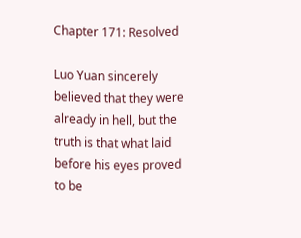Chapter 171: Resolved

Luo Yuan sincerely believed that they were already in hell, but the truth is that what laid before his eyes proved to be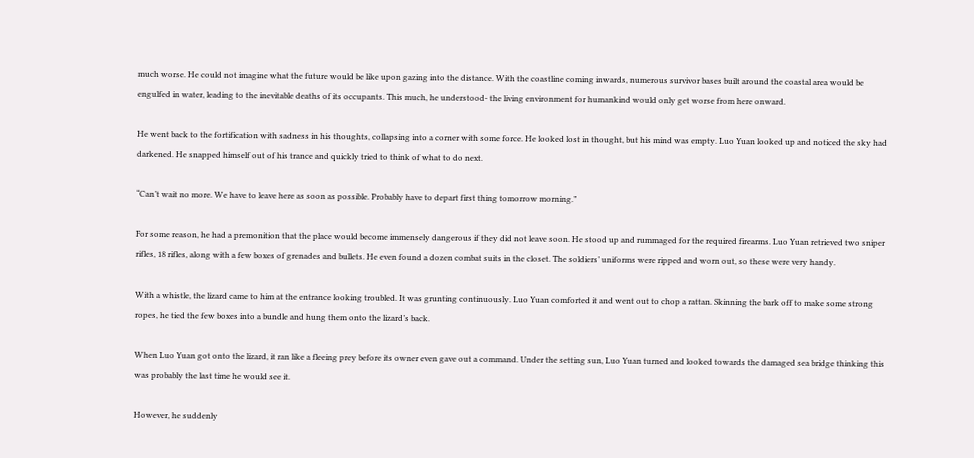much worse. He could not imagine what the future would be like upon gazing into the distance. With the coastline coming inwards, numerous survivor bases built around the coastal area would be engulfed in water, leading to the inevitable deaths of its occupants. This much, he understood- the living environment for humankind would only get worse from here onward.

He went back to the fortification with sadness in his thoughts, collapsing into a corner with some force. He looked lost in thought, but his mind was empty. Luo Yuan looked up and noticed the sky had darkened. He snapped himself out of his trance and quickly tried to think of what to do next.

“Can’t wait no more. We have to leave here as soon as possible. Probably have to depart first thing tomorrow morning.”

For some reason, he had a premonition that the place would become immensely dangerous if they did not leave soon. He stood up and rummaged for the required firearms. Luo Yuan retrieved two sniper rifles, 18 rifles, along with a few boxes of grenades and bullets. He even found a dozen combat suits in the closet. The soldiers’ uniforms were ripped and worn out, so these were very handy.

With a whistle, the lizard came to him at the entrance looking troubled. It was grunting continuously. Luo Yuan comforted it and went out to chop a rattan. Skinning the bark off to make some strong ropes, he tied the few boxes into a bundle and hung them onto the lizard’s back.

When Luo Yuan got onto the lizard, it ran like a fleeing prey before its owner even gave out a command. Under the setting sun, Luo Yuan turned and looked towards the damaged sea bridge thinking this was probably the last time he would see it.

However, he suddenly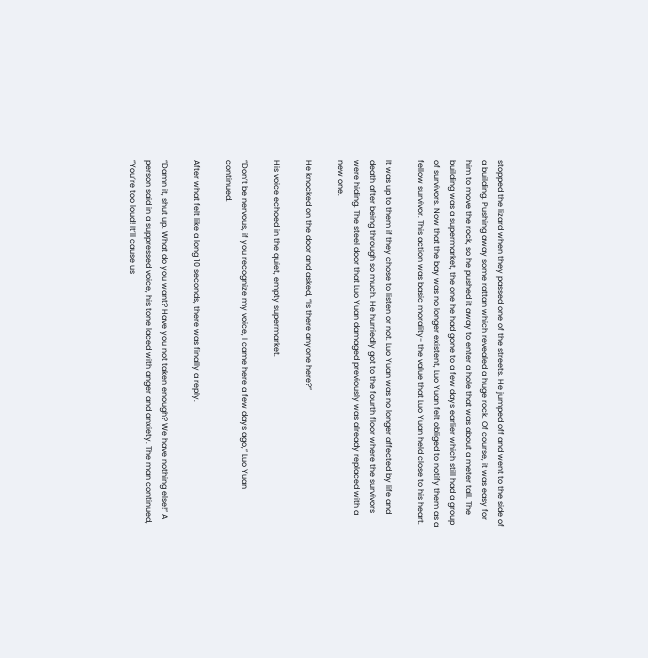stopped the lizard when they passed one of the streets. He jumped off and went to the side of a building. Pushing away some rattan which revealed a huge rock. Of course, it was easy for him to move the rock, so he pushed it away to enter a hole that was about a meter tall. The building was a supermarket, the one he had gone to a few days earlier which still had a group of survivors. Now that the bay was no longer existent, Luo Yuan felt obliged to notify them as a fellow survivor. This action was basic morality- the value that Luo Yuan held close to his heart.

It was up to them if they chose to listen or not. Luo Yuan was no longer affected by life and death after being through so much. He hurriedly got to the fourth floor where the survivors were hiding. The steel door that Luo Yuan damaged previously was already replaced with a new one.

He knocked on the door and asked, “Is there anyone here?”

His voice echoed in the quiet, empty supermarket.

“Don’t be nervous, if you recognize my voice, I came here a few days ago,” Luo Yuan continued.

After what felt like a long 10 seconds, there was finally a reply.

“Damn it, shut up. What do you want? Have you not taken enough? We have nothing else!” A person said in a suppressed voice, his tone laced with anger and anxiety. The man continued, “You’re too loud! It’ll cause us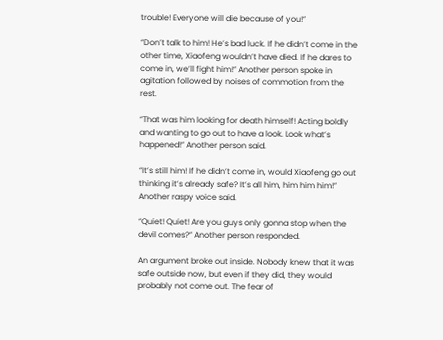trouble! Everyone will die because of you!”

“Don’t talk to him! He’s bad luck. If he didn’t come in the other time, Xiaofeng wouldn’t have died. If he dares to come in, we’ll fight him!” Another person spoke in agitation followed by noises of commotion from the rest.

“That was him looking for death himself! Acting boldly and wanting to go out to have a look. Look what’s happened!” Another person said.

“It’s still him! If he didn’t come in, would Xiaofeng go out thinking it’s already safe? It’s all him, him him him!” Another raspy voice said.

“Quiet! Quiet! Are you guys only gonna stop when the devil comes?” Another person responded.

An argument broke out inside. Nobody knew that it was safe outside now, but even if they did, they would probably not come out. The fear of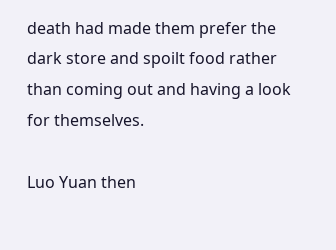death had made them prefer the dark store and spoilt food rather than coming out and having a look for themselves.

Luo Yuan then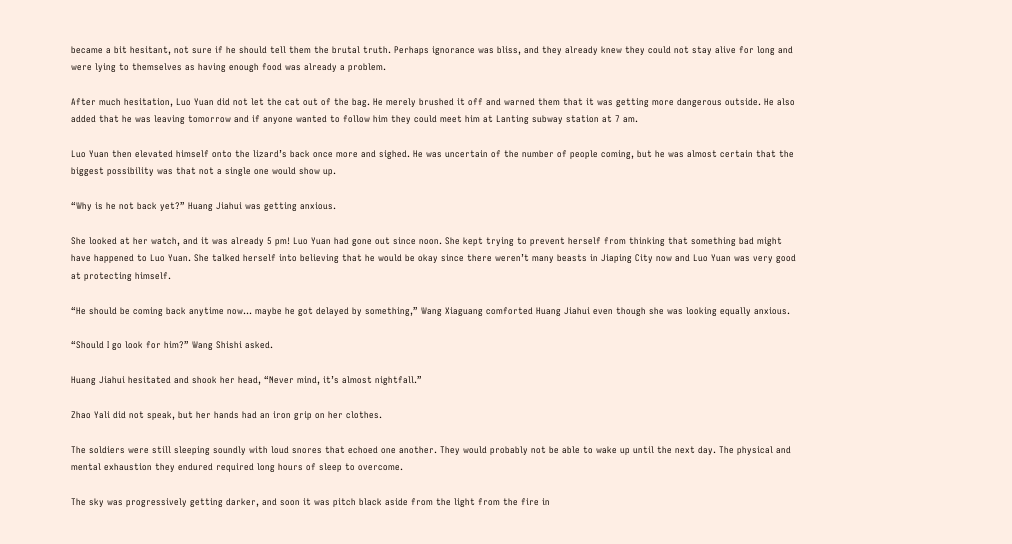became a bit hesitant, not sure if he should tell them the brutal truth. Perhaps ignorance was bliss, and they already knew they could not stay alive for long and were lying to themselves as having enough food was already a problem.

After much hesitation, Luo Yuan did not let the cat out of the bag. He merely brushed it off and warned them that it was getting more dangerous outside. He also added that he was leaving tomorrow and if anyone wanted to follow him they could meet him at Lanting subway station at 7 am.

Luo Yuan then elevated himself onto the lizard’s back once more and sighed. He was uncertain of the number of people coming, but he was almost certain that the biggest possibility was that not a single one would show up.

“Why is he not back yet?” Huang Jiahui was getting anxious.

She looked at her watch, and it was already 5 pm! Luo Yuan had gone out since noon. She kept trying to prevent herself from thinking that something bad might have happened to Luo Yuan. She talked herself into believing that he would be okay since there weren’t many beasts in Jiaping City now and Luo Yuan was very good at protecting himself.

“He should be coming back anytime now… maybe he got delayed by something,” Wang Xiaguang comforted Huang Jiahui even though she was looking equally anxious.

“Should I go look for him?” Wang Shishi asked.

Huang Jiahui hesitated and shook her head, “Never mind, it’s almost nightfall.”

Zhao Yali did not speak, but her hands had an iron grip on her clothes.

The soldiers were still sleeping soundly with loud snores that echoed one another. They would probably not be able to wake up until the next day. The physical and mental exhaustion they endured required long hours of sleep to overcome.

The sky was progressively getting darker, and soon it was pitch black aside from the light from the fire in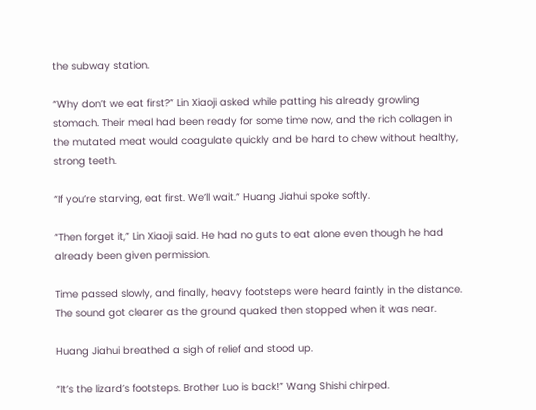the subway station.

“Why don’t we eat first?” Lin Xiaoji asked while patting his already growling stomach. Their meal had been ready for some time now, and the rich collagen in the mutated meat would coagulate quickly and be hard to chew without healthy, strong teeth.

“If you’re starving, eat first. We’ll wait.” Huang Jiahui spoke softly.

“Then forget it,” Lin Xiaoji said. He had no guts to eat alone even though he had already been given permission.

Time passed slowly, and finally, heavy footsteps were heard faintly in the distance. The sound got clearer as the ground quaked then stopped when it was near.

Huang Jiahui breathed a sigh of relief and stood up.

“It’s the lizard’s footsteps. Brother Luo is back!” Wang Shishi chirped.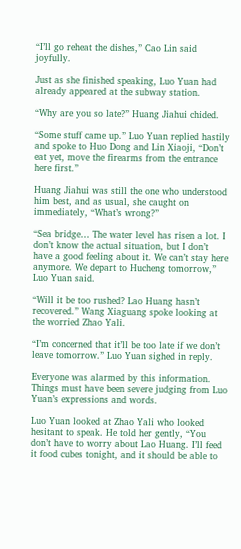“I’ll go reheat the dishes,” Cao Lin said joyfully.

Just as she finished speaking, Luo Yuan had already appeared at the subway station.

“Why are you so late?” Huang Jiahui chided.

“Some stuff came up.” Luo Yuan replied hastily and spoke to Huo Dong and Lin Xiaoji, “Don’t eat yet, move the firearms from the entrance here first.”

Huang Jiahui was still the one who understood him best, and as usual, she caught on immediately, “What’s wrong?”

“Sea bridge… The water level has risen a lot. I don’t know the actual situation, but I don’t have a good feeling about it. We can’t stay here anymore. We depart to Hucheng tomorrow,” Luo Yuan said.

“Will it be too rushed? Lao Huang hasn’t recovered.” Wang Xiaguang spoke looking at the worried Zhao Yali.

“I’m concerned that it’ll be too late if we don’t leave tomorrow.” Luo Yuan sighed in reply.

Everyone was alarmed by this information. Things must have been severe judging from Luo Yuan’s expressions and words.

Luo Yuan looked at Zhao Yali who looked hesitant to speak. He told her gently, “You don’t have to worry about Lao Huang. I’ll feed it food cubes tonight, and it should be able to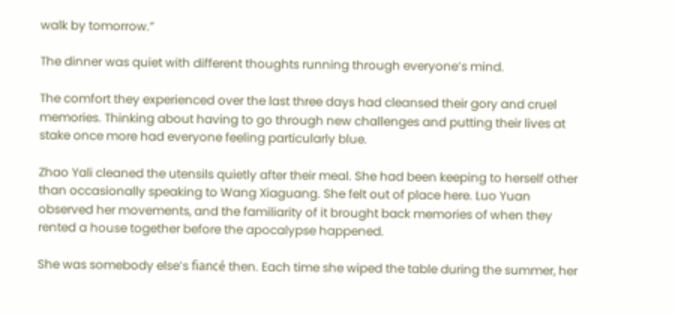walk by tomorrow.”

The dinner was quiet with different thoughts running through everyone’s mind.

The comfort they experienced over the last three days had cleansed their gory and cruel memories. Thinking about having to go through new challenges and putting their lives at stake once more had everyone feeling particularly blue.

Zhao Yali cleaned the utensils quietly after their meal. She had been keeping to herself other than occasionally speaking to Wang Xiaguang. She felt out of place here. Luo Yuan observed her movements, and the familiarity of it brought back memories of when they rented a house together before the apocalypse happened.

She was somebody else’s fiancé then. Each time she wiped the table during the summer, her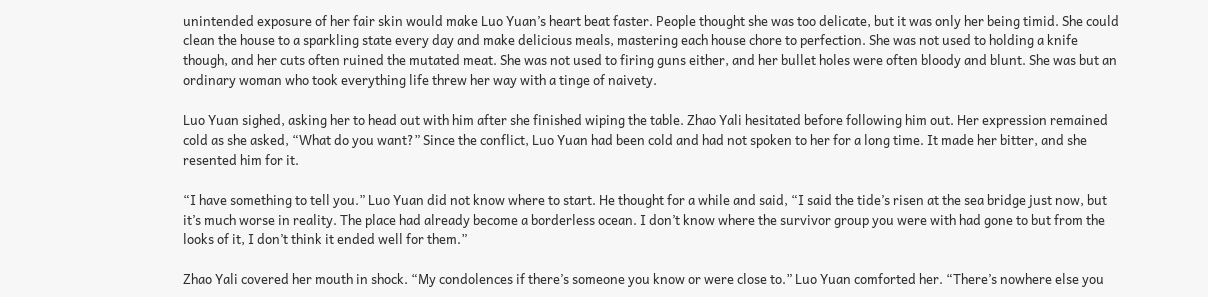unintended exposure of her fair skin would make Luo Yuan’s heart beat faster. People thought she was too delicate, but it was only her being timid. She could clean the house to a sparkling state every day and make delicious meals, mastering each house chore to perfection. She was not used to holding a knife though, and her cuts often ruined the mutated meat. She was not used to firing guns either, and her bullet holes were often bloody and blunt. She was but an ordinary woman who took everything life threw her way with a tinge of naivety.

Luo Yuan sighed, asking her to head out with him after she finished wiping the table. Zhao Yali hesitated before following him out. Her expression remained cold as she asked, “What do you want?” Since the conflict, Luo Yuan had been cold and had not spoken to her for a long time. It made her bitter, and she resented him for it.

“I have something to tell you.” Luo Yuan did not know where to start. He thought for a while and said, “I said the tide’s risen at the sea bridge just now, but it’s much worse in reality. The place had already become a borderless ocean. I don’t know where the survivor group you were with had gone to but from the looks of it, I don’t think it ended well for them.”

Zhao Yali covered her mouth in shock. “My condolences if there’s someone you know or were close to.” Luo Yuan comforted her. “There’s nowhere else you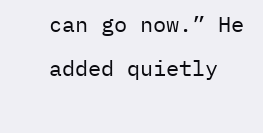can go now.” He added quietly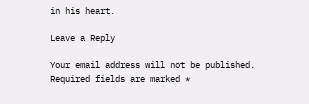in his heart.

Leave a Reply

Your email address will not be published. Required fields are marked *